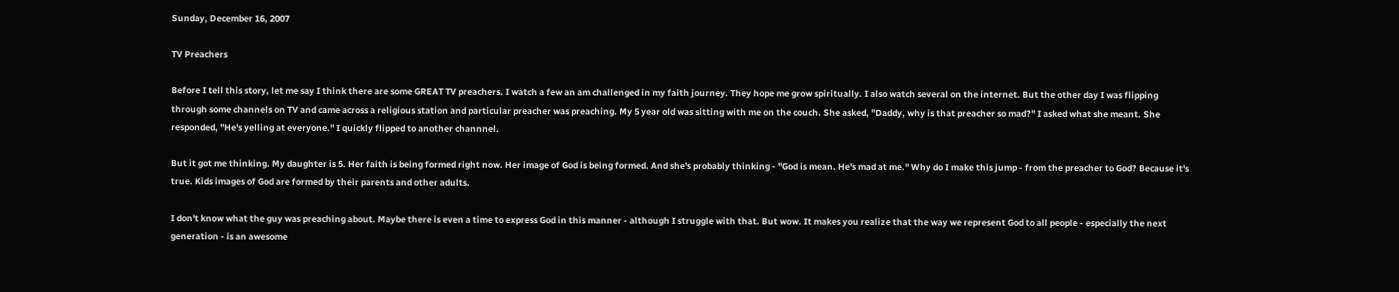Sunday, December 16, 2007

TV Preachers

Before I tell this story, let me say I think there are some GREAT TV preachers. I watch a few an am challenged in my faith journey. They hope me grow spiritually. I also watch several on the internet. But the other day I was flipping through some channels on TV and came across a religious station and particular preacher was preaching. My 5 year old was sitting with me on the couch. She asked, "Daddy, why is that preacher so mad?" I asked what she meant. She responded, "He's yelling at everyone." I quickly flipped to another channnel.

But it got me thinking. My daughter is 5. Her faith is being formed right now. Her image of God is being formed. And she's probably thinking - "God is mean. He's mad at me." Why do I make this jump - from the preacher to God? Because it's true. Kids images of God are formed by their parents and other adults.

I don't know what the guy was preaching about. Maybe there is even a time to express God in this manner - although I struggle with that. But wow. It makes you realize that the way we represent God to all people - especially the next generation - is an awesome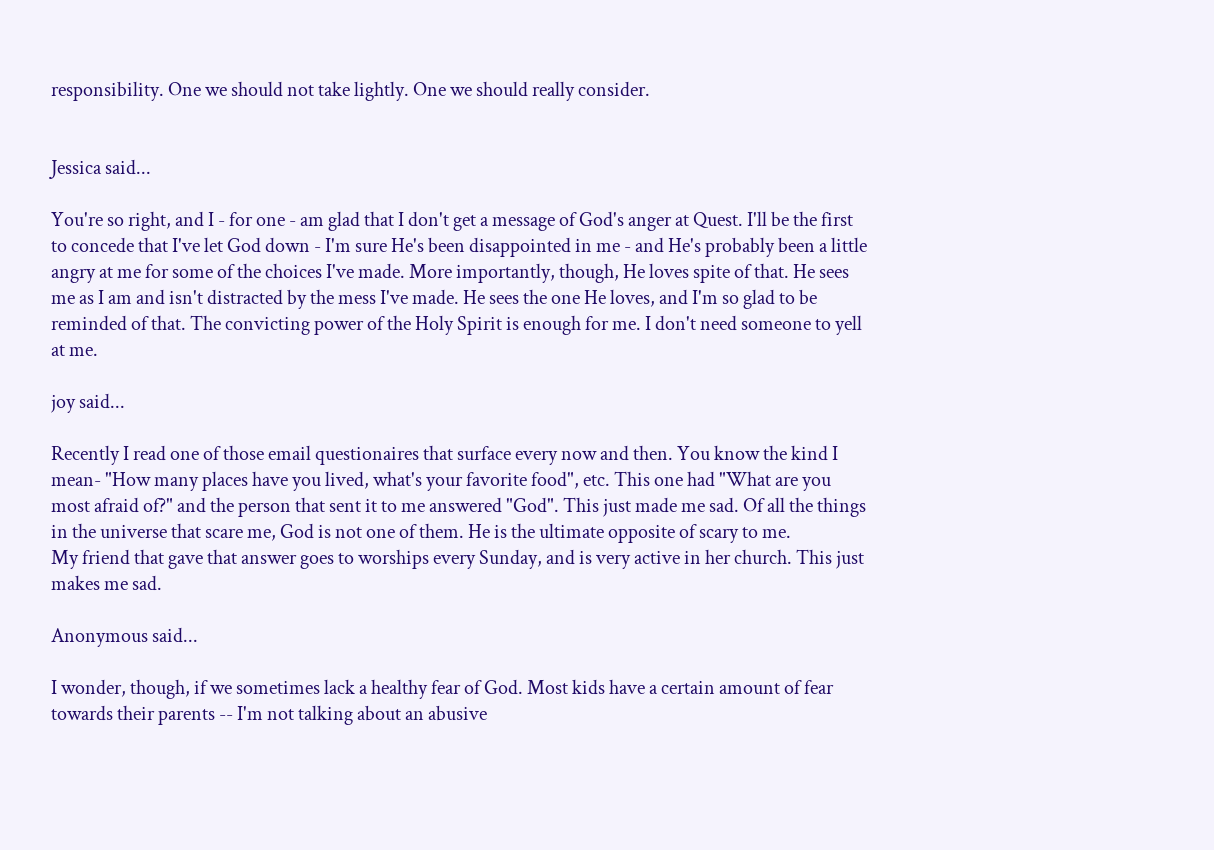responsibility. One we should not take lightly. One we should really consider.


Jessica said...

You're so right, and I - for one - am glad that I don't get a message of God's anger at Quest. I'll be the first to concede that I've let God down - I'm sure He's been disappointed in me - and He's probably been a little angry at me for some of the choices I've made. More importantly, though, He loves spite of that. He sees me as I am and isn't distracted by the mess I've made. He sees the one He loves, and I'm so glad to be reminded of that. The convicting power of the Holy Spirit is enough for me. I don't need someone to yell at me.

joy said...

Recently I read one of those email questionaires that surface every now and then. You know the kind I mean- "How many places have you lived, what's your favorite food", etc. This one had "What are you most afraid of?" and the person that sent it to me answered "God". This just made me sad. Of all the things in the universe that scare me, God is not one of them. He is the ultimate opposite of scary to me.
My friend that gave that answer goes to worships every Sunday, and is very active in her church. This just makes me sad.

Anonymous said...

I wonder, though, if we sometimes lack a healthy fear of God. Most kids have a certain amount of fear towards their parents -- I'm not talking about an abusive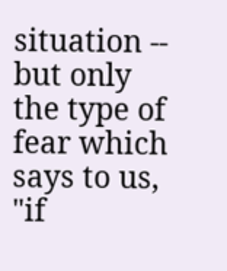situation -- but only the type of fear which says to us, "if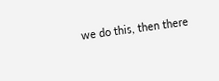we do this, then there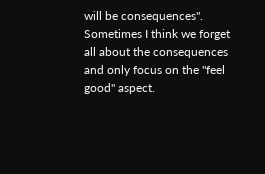will be consequences". Sometimes I think we forget all about the consequences and only focus on the "feel good" aspect.